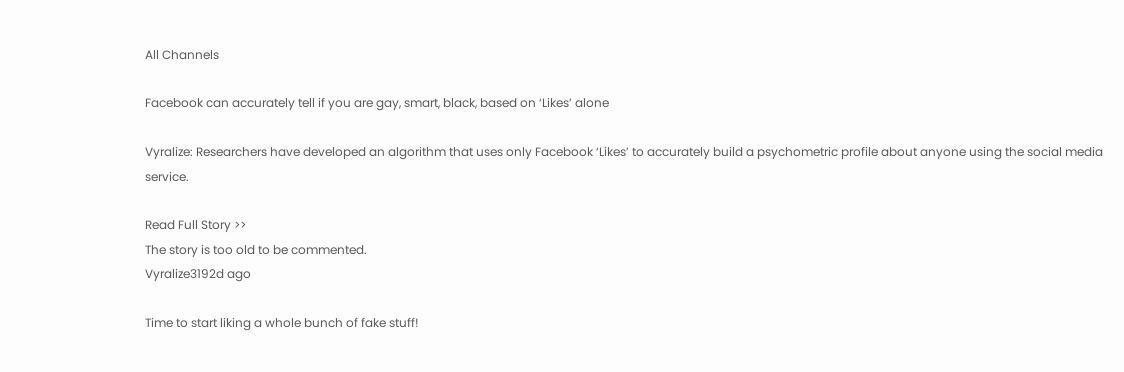All Channels

Facebook can accurately tell if you are gay, smart, black, based on ‘Likes’ alone

Vyralize: Researchers have developed an algorithm that uses only Facebook ‘Likes’ to accurately build a psychometric profile about anyone using the social media service.

Read Full Story >>
The story is too old to be commented.
Vyralize3192d ago

Time to start liking a whole bunch of fake stuff!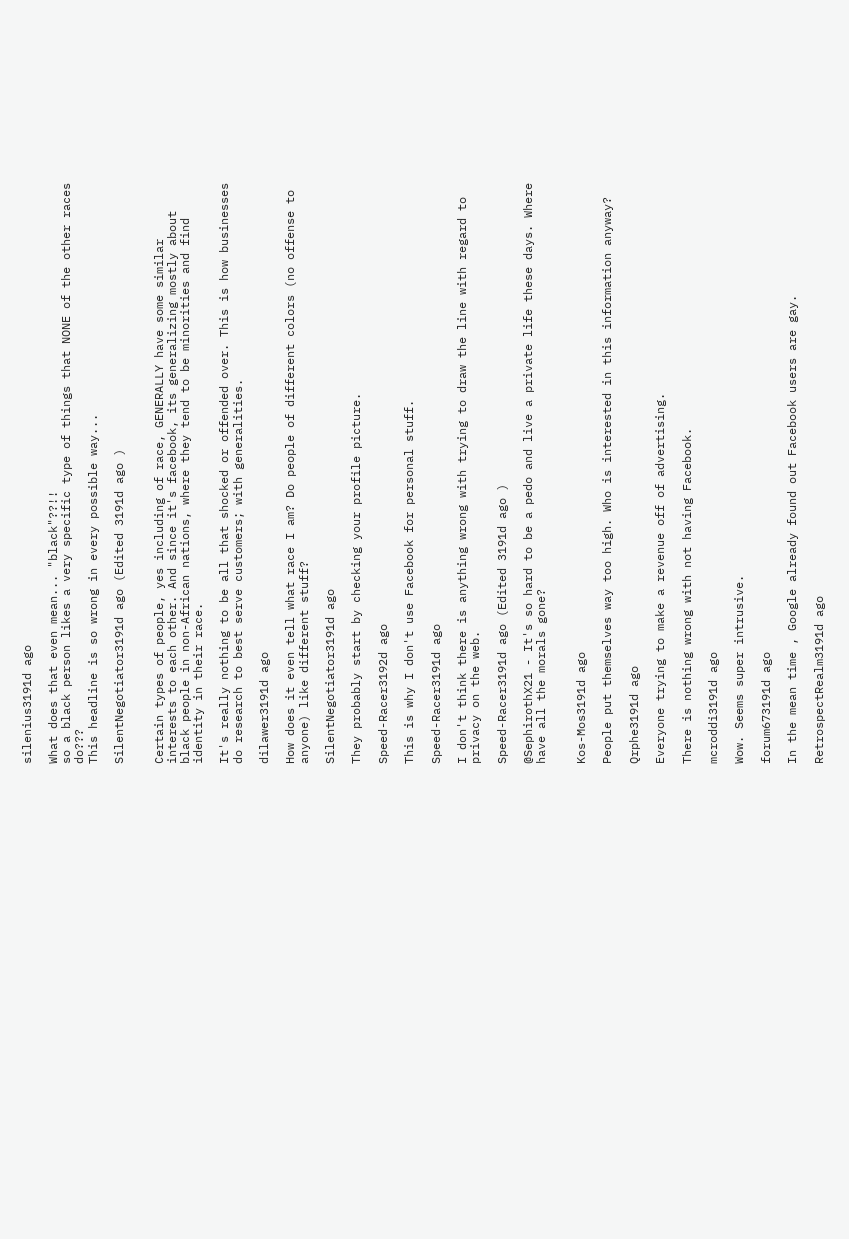silenius3191d ago

What does that even mean... "black"??!!
so a black person likes a very specific type of things that NONE of the other races do???
This headline is so wrong in every possible way...

SilentNegotiator3191d ago (Edited 3191d ago )


Certain types of people, yes including of race, GENERALLY have some similar interests to each other. And since it's facebook, its generalizing mostly about black people in non-African nations, where they tend to be minorities and find identity in their race.

It's really nothing to be all that shocked or offended over. This is how businesses do research to best serve customers; with generalities.

dilawer3191d ago

How does it even tell what race I am? Do people of different colors (no offense to anyone) like different stuff?

SilentNegotiator3191d ago

They probably start by checking your profile picture.

Speed-Racer3192d ago

This is why I don't use Facebook for personal stuff.

Speed-Racer3191d ago

I don't think there is anything wrong with trying to draw the line with regard to privacy on the web.

Speed-Racer3191d ago (Edited 3191d ago )

@SephirothX21 - It's so hard to be a pedo and live a private life these days. Where have all the morals gone?


Kos-Mos3191d ago

People put themselves way too high. Who is interested in this information anyway?

Qrphe3191d ago

Everyone trying to make a revenue off of advertising.

There is nothing wrong with not having Facebook.

mcroddi3191d ago

Wow. Seems super intrusive.

forum673191d ago

In the mean time , Google already found out Facebook users are gay.

RetrospectRealm3191d ago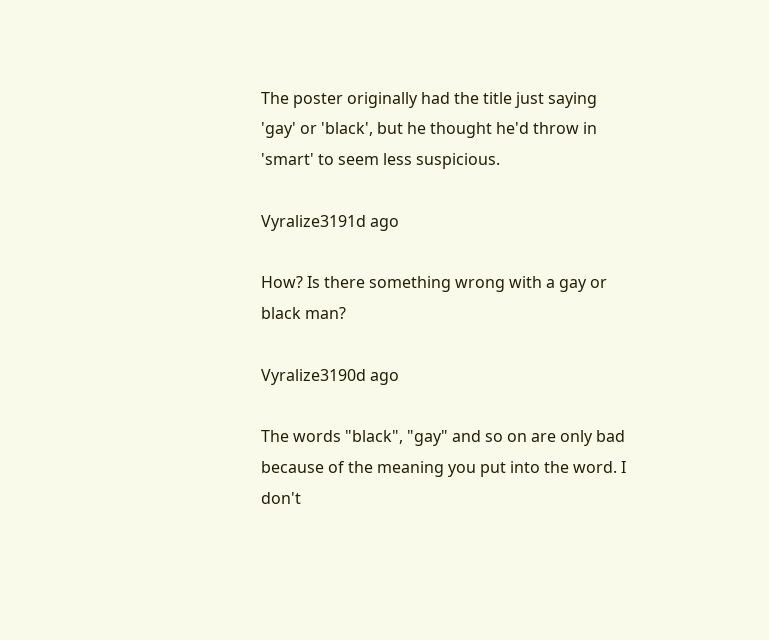The poster originally had the title just saying 'gay' or 'black', but he thought he'd throw in 'smart' to seem less suspicious.

Vyralize3191d ago

How? Is there something wrong with a gay or black man?

Vyralize3190d ago

The words "black", "gay" and so on are only bad because of the meaning you put into the word. I don't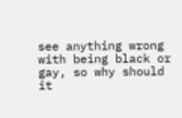see anything wrong with being black or gay, so why should it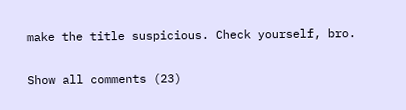make the title suspicious. Check yourself, bro.

Show all comments (23)